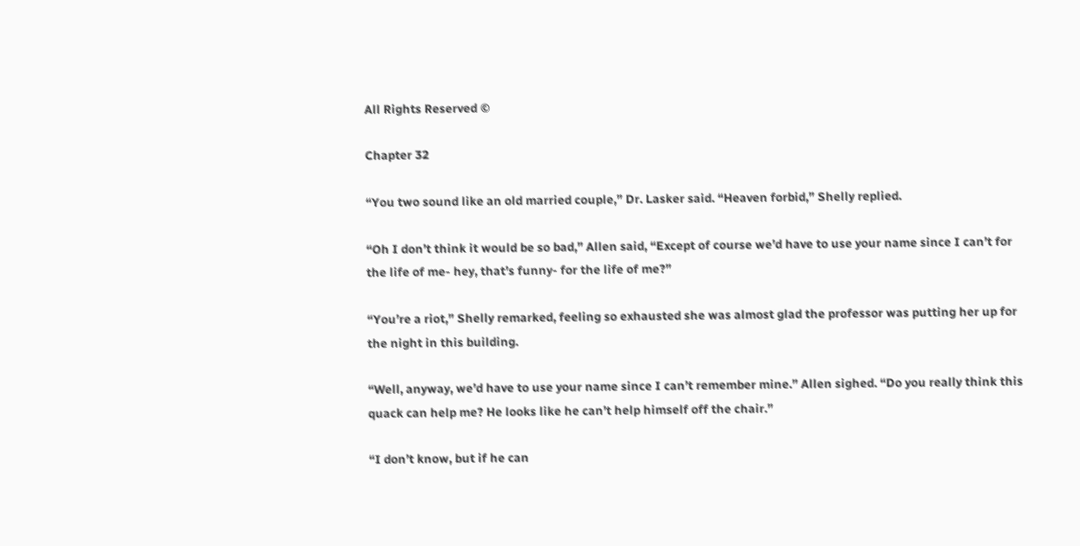All Rights Reserved ©

Chapter 32

“You two sound like an old married couple,” Dr. Lasker said. “Heaven forbid,” Shelly replied.

“Oh I don’t think it would be so bad,” Allen said, “Except of course we’d have to use your name since I can’t for the life of me- hey, that’s funny- for the life of me?”

“You’re a riot,” Shelly remarked, feeling so exhausted she was almost glad the professor was putting her up for the night in this building.

“Well, anyway, we’d have to use your name since I can’t remember mine.” Allen sighed. “Do you really think this quack can help me? He looks like he can’t help himself off the chair.”

“I don’t know, but if he can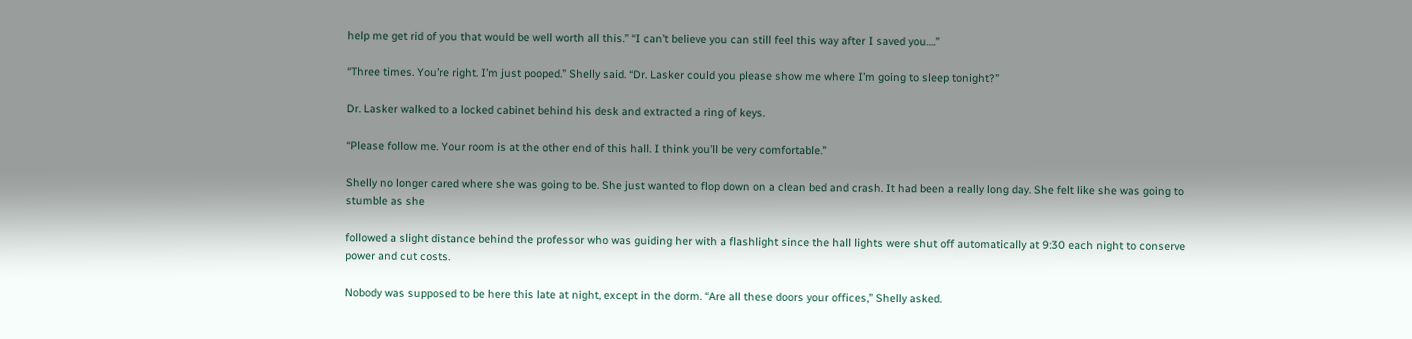help me get rid of you that would be well worth all this.” “I can’t believe you can still feel this way after I saved you….”

“Three times. You’re right. I’m just pooped.” Shelly said. “Dr. Lasker could you please show me where I’m going to sleep tonight?”

Dr. Lasker walked to a locked cabinet behind his desk and extracted a ring of keys.

“Please follow me. Your room is at the other end of this hall. I think you’ll be very comfortable.”

Shelly no longer cared where she was going to be. She just wanted to flop down on a clean bed and crash. It had been a really long day. She felt like she was going to stumble as she

followed a slight distance behind the professor who was guiding her with a flashlight since the hall lights were shut off automatically at 9:30 each night to conserve power and cut costs.

Nobody was supposed to be here this late at night, except in the dorm. “Are all these doors your offices,” Shelly asked.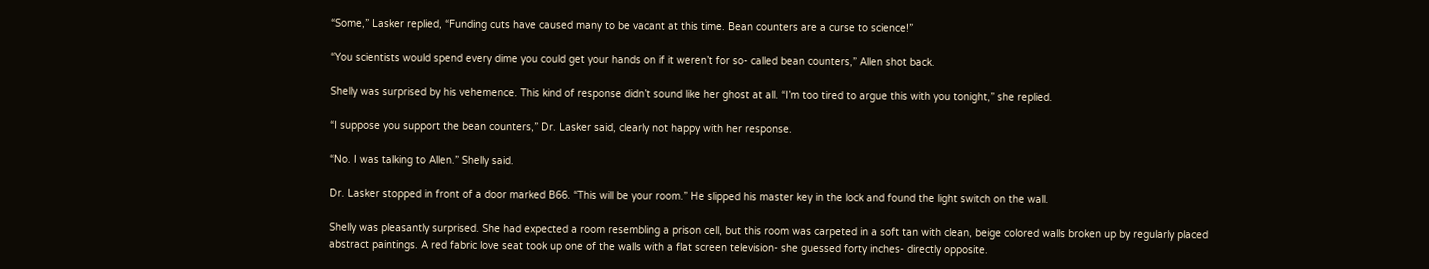“Some,” Lasker replied, “Funding cuts have caused many to be vacant at this time. Bean counters are a curse to science!”

“You scientists would spend every dime you could get your hands on if it weren’t for so- called bean counters,” Allen shot back.

Shelly was surprised by his vehemence. This kind of response didn’t sound like her ghost at all. “I’m too tired to argue this with you tonight,” she replied.

“I suppose you support the bean counters,” Dr. Lasker said, clearly not happy with her response.

“No. I was talking to Allen.” Shelly said.

Dr. Lasker stopped in front of a door marked B66. “This will be your room.” He slipped his master key in the lock and found the light switch on the wall.

Shelly was pleasantly surprised. She had expected a room resembling a prison cell, but this room was carpeted in a soft tan with clean, beige colored walls broken up by regularly placed abstract paintings. A red fabric love seat took up one of the walls with a flat screen television- she guessed forty inches- directly opposite.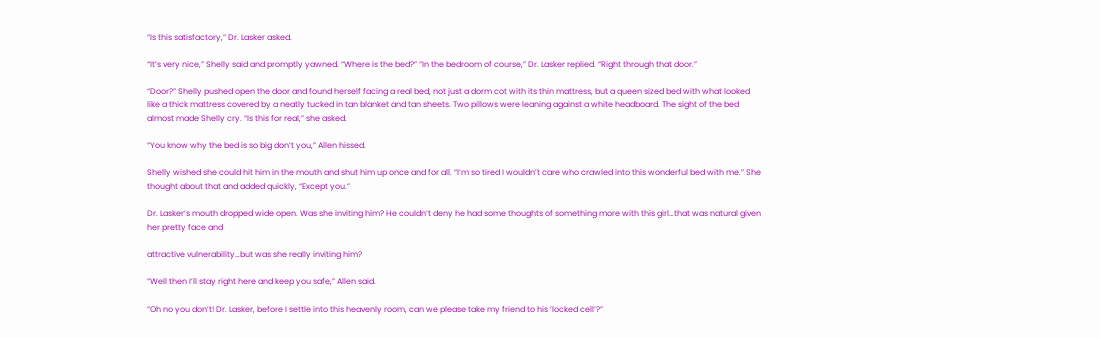“Is this satisfactory,” Dr. Lasker asked.

“It’s very nice,” Shelly said and promptly yawned. “Where is the bed?” “In the bedroom of course,” Dr. Lasker replied. “Right through that door.”

“Door?” Shelly pushed open the door and found herself facing a real bed, not just a dorm cot with its thin mattress, but a queen sized bed with what looked like a thick mattress covered by a neatly tucked in tan blanket and tan sheets. Two pillows were leaning against a white headboard. The sight of the bed almost made Shelly cry. “Is this for real,” she asked.

“You know why the bed is so big don’t you,” Allen hissed.

Shelly wished she could hit him in the mouth and shut him up once and for all. “I’m so tired I wouldn’t care who crawled into this wonderful bed with me.” She thought about that and added quickly, “Except you.”

Dr. Lasker’s mouth dropped wide open. Was she inviting him? He couldn’t deny he had some thoughts of something more with this girl…that was natural given her pretty face and

attractive vulnerability…but was she really inviting him?

“Well then I’ll stay right here and keep you safe,” Allen said.

“Oh no you don’t! Dr. Lasker, before I settle into this heavenly room, can we please take my friend to his ‘locked cell’?”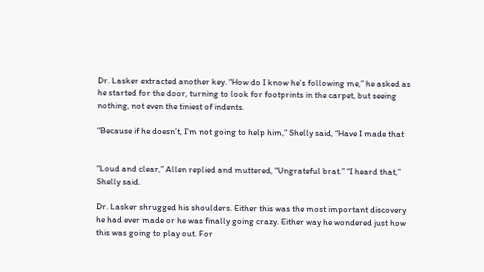Dr. Lasker extracted another key. “How do I know he’s following me,” he asked as he started for the door, turning to look for footprints in the carpet, but seeing nothing, not even the tiniest of indents.

“Because if he doesn’t, I’m not going to help him,” Shelly said, “Have I made that


“Loud and clear,” Allen replied and muttered, “Ungrateful brat.” “I heard that,” Shelly said.

Dr. Lasker shrugged his shoulders. Either this was the most important discovery he had ever made or he was finally going crazy. Either way he wondered just how this was going to play out. For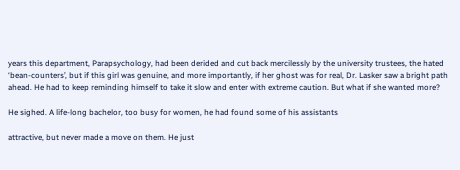years this department, Parapsychology, had been derided and cut back mercilessly by the university trustees, the hated ‘bean-counters’, but if this girl was genuine, and more importantly, if her ghost was for real, Dr. Lasker saw a bright path ahead. He had to keep reminding himself to take it slow and enter with extreme caution. But what if she wanted more?

He sighed. A life-long bachelor, too busy for women, he had found some of his assistants

attractive, but never made a move on them. He just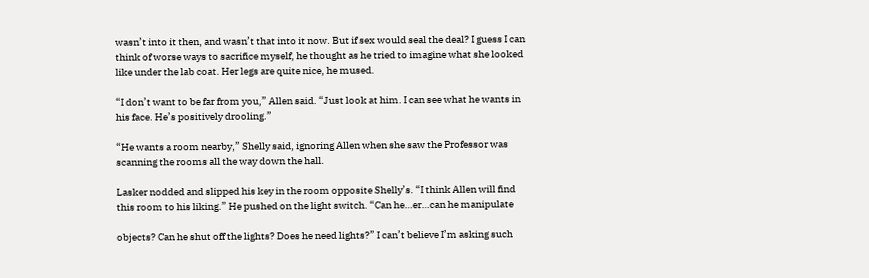wasn’t into it then, and wasn’t that into it now. But if sex would seal the deal? I guess I can think of worse ways to sacrifice myself, he thought as he tried to imagine what she looked like under the lab coat. Her legs are quite nice, he mused.

“I don’t want to be far from you,” Allen said. “Just look at him. I can see what he wants in his face. He’s positively drooling.”

“He wants a room nearby,” Shelly said, ignoring Allen when she saw the Professor was scanning the rooms all the way down the hall.

Lasker nodded and slipped his key in the room opposite Shelly’s. “I think Allen will find this room to his liking.” He pushed on the light switch. “Can he…er…can he manipulate

objects? Can he shut off the lights? Does he need lights?” I can’t believe I’m asking such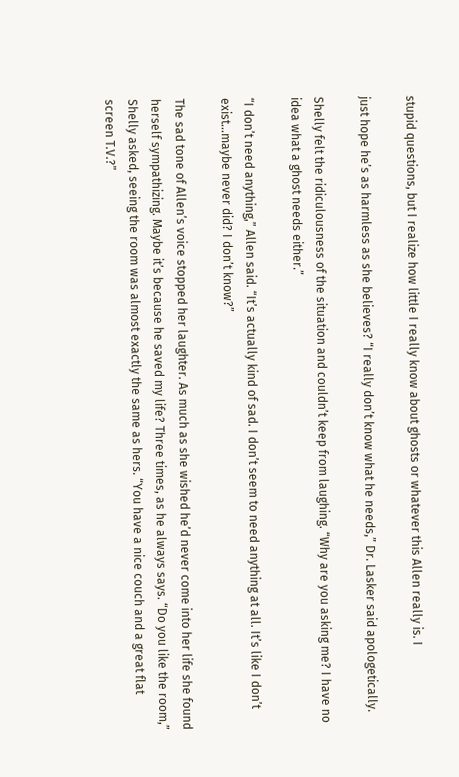stupid questions, but I realize how little I really know about ghosts or whatever this Allen really is. I

just hope he’s as harmless as she believes? “I really don’t know what he needs,” Dr. Lasker said apologetically.

Shelly felt the ridiculousness of the situation and couldn’t keep from laughing. “Why are you asking me? I have no idea what a ghost needs either.”

“I don’t need anything,” Allen said. “It’s actually kind of sad. I don’t seem to need anything at all. It’s like I don’t exist…maybe never did? I don’t know?”

The sad tone of Allen’s voice stopped her laughter. As much as she wished he’d never come into her life she found herself sympathizing. Maybe it’s because he saved my life? Three times, as he always says. “Do you like the room,” Shelly asked, seeing the room was almost exactly the same as hers. “You have a nice couch and a great flat screen T.V.?”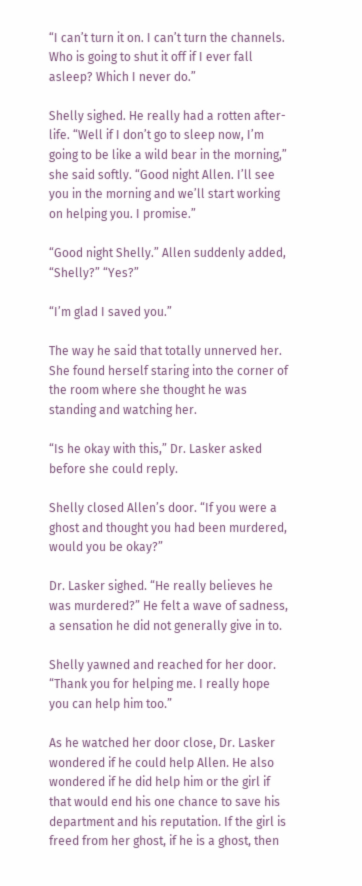“I can’t turn it on. I can’t turn the channels. Who is going to shut it off if I ever fall asleep? Which I never do.”

Shelly sighed. He really had a rotten after-life. “Well if I don’t go to sleep now, I’m going to be like a wild bear in the morning,” she said softly. “Good night Allen. I’ll see you in the morning and we’ll start working on helping you. I promise.”

“Good night Shelly.” Allen suddenly added, “Shelly?” “Yes?”

“I’m glad I saved you.”

The way he said that totally unnerved her. She found herself staring into the corner of the room where she thought he was standing and watching her.

“Is he okay with this,” Dr. Lasker asked before she could reply.

Shelly closed Allen’s door. “If you were a ghost and thought you had been murdered, would you be okay?”

Dr. Lasker sighed. “He really believes he was murdered?” He felt a wave of sadness, a sensation he did not generally give in to.

Shelly yawned and reached for her door. “Thank you for helping me. I really hope you can help him too.”

As he watched her door close, Dr. Lasker wondered if he could help Allen. He also wondered if he did help him or the girl if that would end his one chance to save his department and his reputation. If the girl is freed from her ghost, if he is a ghost, then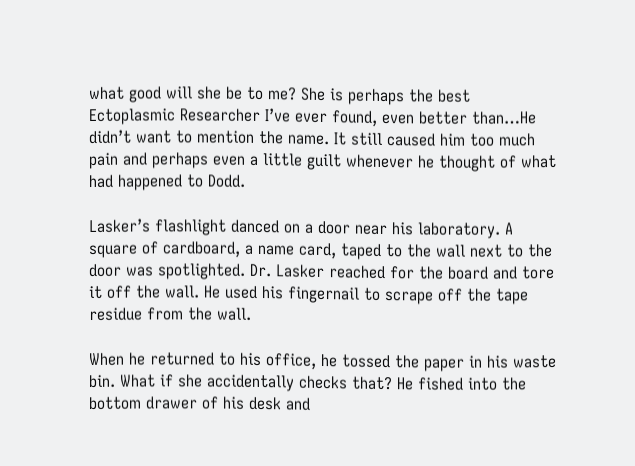what good will she be to me? She is perhaps the best Ectoplasmic Researcher I’ve ever found, even better than…He didn’t want to mention the name. It still caused him too much pain and perhaps even a little guilt whenever he thought of what had happened to Dodd.

Lasker’s flashlight danced on a door near his laboratory. A square of cardboard, a name card, taped to the wall next to the door was spotlighted. Dr. Lasker reached for the board and tore it off the wall. He used his fingernail to scrape off the tape residue from the wall.

When he returned to his office, he tossed the paper in his waste bin. What if she accidentally checks that? He fished into the bottom drawer of his desk and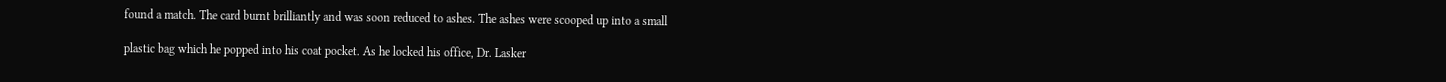found a match. The card burnt brilliantly and was soon reduced to ashes. The ashes were scooped up into a small

plastic bag which he popped into his coat pocket. As he locked his office, Dr. Lasker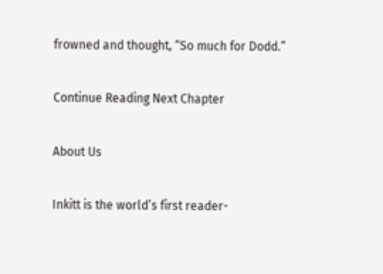frowned and thought, “So much for Dodd.”

Continue Reading Next Chapter

About Us

Inkitt is the world’s first reader-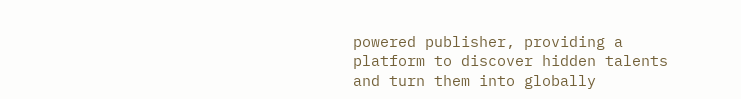powered publisher, providing a platform to discover hidden talents and turn them into globally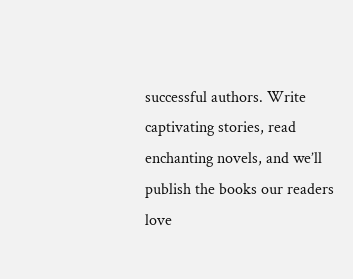successful authors. Write captivating stories, read enchanting novels, and we’ll publish the books our readers love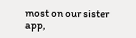most on our sister app,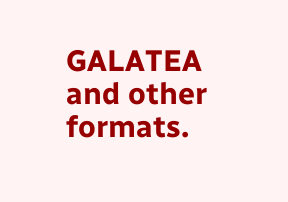GALATEA and other formats.